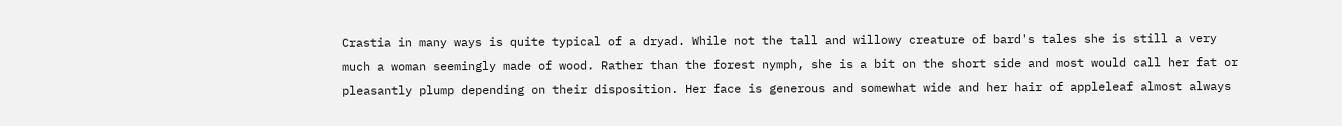Crastia in many ways is quite typical of a dryad. While not the tall and willowy creature of bard's tales she is still a very much a woman seemingly made of wood. Rather than the forest nymph, she is a bit on the short side and most would call her fat or pleasantly plump depending on their disposition. Her face is generous and somewhat wide and her hair of appleleaf almost always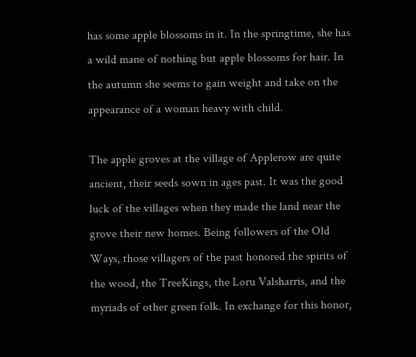has some apple blossoms in it. In the springtime, she has a wild mane of nothing but apple blossoms for hair. In the autumn she seems to gain weight and take on the appearance of a woman heavy with child.

The apple groves at the village of Applerow are quite ancient, their seeds sown in ages past. It was the good luck of the villages when they made the land near the grove their new homes. Being followers of the Old Ways, those villagers of the past honored the spirits of the wood, the TreeKings, the Loru Valsharris, and the myriads of other green folk. In exchange for this honor,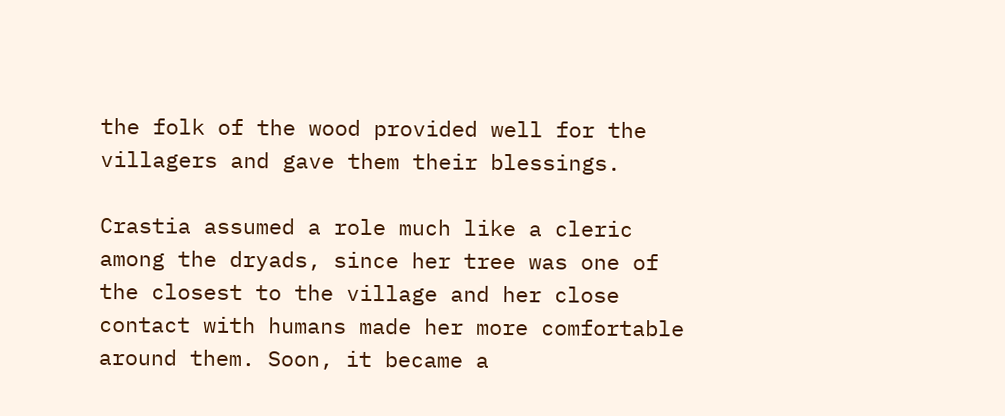the folk of the wood provided well for the villagers and gave them their blessings.

Crastia assumed a role much like a cleric among the dryads, since her tree was one of the closest to the village and her close contact with humans made her more comfortable around them. Soon, it became a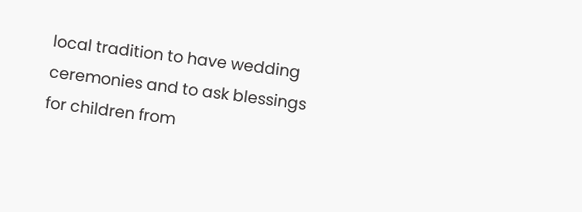local tradition to have wedding ceremonies and to ask blessings for children from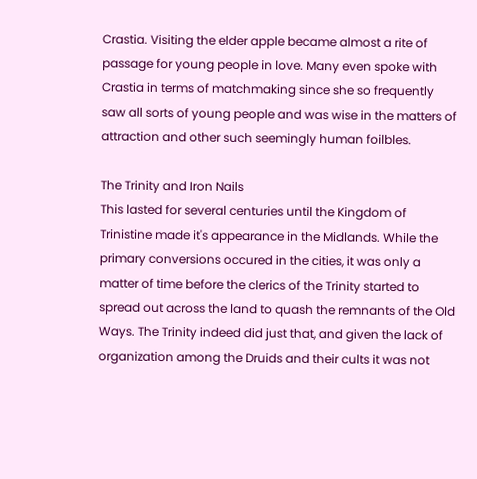Crastia. Visiting the elder apple became almost a rite of passage for young people in love. Many even spoke with Crastia in terms of matchmaking since she so frequently saw all sorts of young people and was wise in the matters of attraction and other such seemingly human foilbles.

The Trinity and Iron Nails
This lasted for several centuries until the Kingdom of Trinistine made it's appearance in the Midlands. While the primary conversions occured in the cities, it was only a matter of time before the clerics of the Trinity started to spread out across the land to quash the remnants of the Old Ways. The Trinity indeed did just that, and given the lack of organization among the Druids and their cults it was not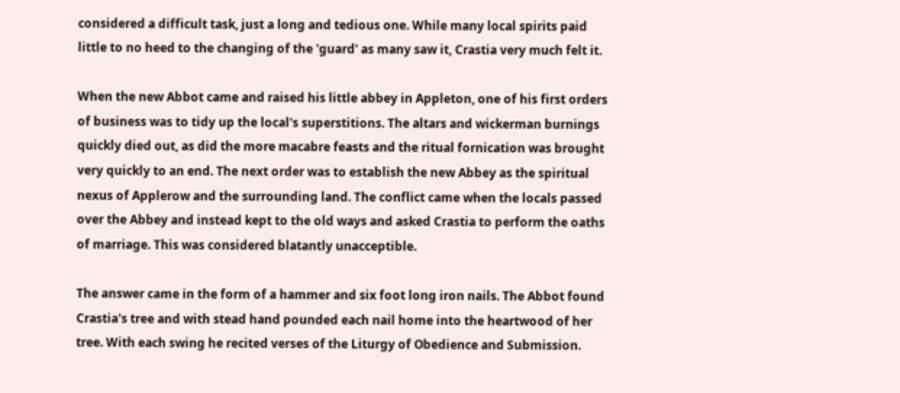considered a difficult task, just a long and tedious one. While many local spirits paid little to no heed to the changing of the 'guard' as many saw it, Crastia very much felt it.

When the new Abbot came and raised his little abbey in Appleton, one of his first orders of business was to tidy up the local's superstitions. The altars and wickerman burnings quickly died out, as did the more macabre feasts and the ritual fornication was brought very quickly to an end. The next order was to establish the new Abbey as the spiritual nexus of Applerow and the surrounding land. The conflict came when the locals passed over the Abbey and instead kept to the old ways and asked Crastia to perform the oaths of marriage. This was considered blatantly unacceptible.

The answer came in the form of a hammer and six foot long iron nails. The Abbot found Crastia's tree and with stead hand pounded each nail home into the heartwood of her tree. With each swing he recited verses of the Liturgy of Obedience and Submission.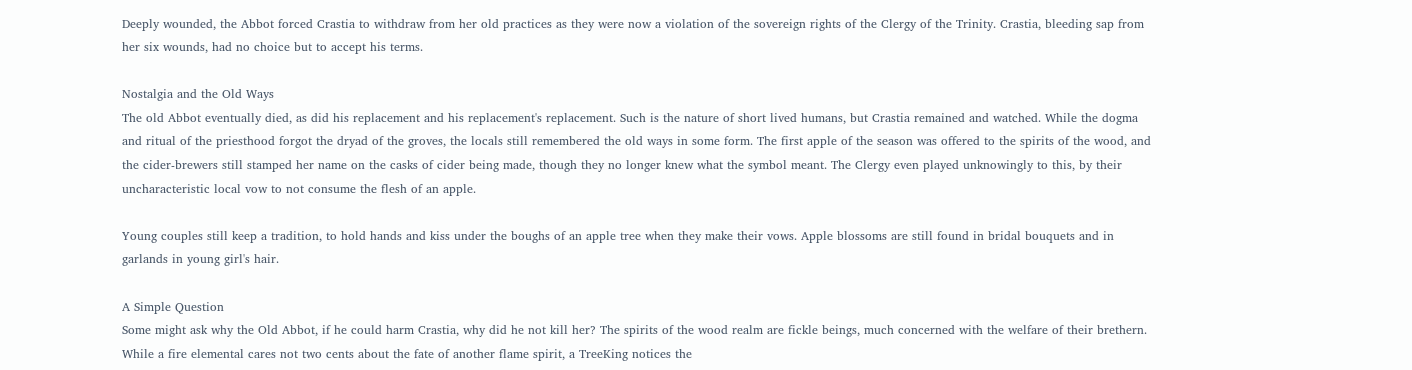Deeply wounded, the Abbot forced Crastia to withdraw from her old practices as they were now a violation of the sovereign rights of the Clergy of the Trinity. Crastia, bleeding sap from her six wounds, had no choice but to accept his terms.

Nostalgia and the Old Ways
The old Abbot eventually died, as did his replacement and his replacement's replacement. Such is the nature of short lived humans, but Crastia remained and watched. While the dogma and ritual of the priesthood forgot the dryad of the groves, the locals still remembered the old ways in some form. The first apple of the season was offered to the spirits of the wood, and the cider-brewers still stamped her name on the casks of cider being made, though they no longer knew what the symbol meant. The Clergy even played unknowingly to this, by their uncharacteristic local vow to not consume the flesh of an apple.

Young couples still keep a tradition, to hold hands and kiss under the boughs of an apple tree when they make their vows. Apple blossoms are still found in bridal bouquets and in garlands in young girl's hair.

A Simple Question
Some might ask why the Old Abbot, if he could harm Crastia, why did he not kill her? The spirits of the wood realm are fickle beings, much concerned with the welfare of their brethern. While a fire elemental cares not two cents about the fate of another flame spirit, a TreeKing notices the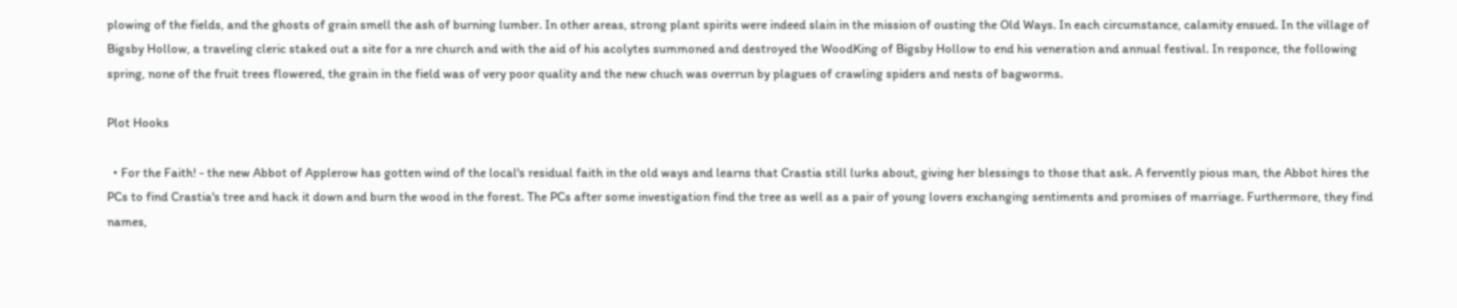plowing of the fields, and the ghosts of grain smell the ash of burning lumber. In other areas, strong plant spirits were indeed slain in the mission of ousting the Old Ways. In each circumstance, calamity ensued. In the village of Bigsby Hollow, a traveling cleric staked out a site for a nre church and with the aid of his acolytes summoned and destroyed the WoodKing of Bigsby Hollow to end his veneration and annual festival. In responce, the following spring, none of the fruit trees flowered, the grain in the field was of very poor quality and the new chuch was overrun by plagues of crawling spiders and nests of bagworms.

Plot Hooks

  • For the Faith! - the new Abbot of Applerow has gotten wind of the local's residual faith in the old ways and learns that Crastia still lurks about, giving her blessings to those that ask. A fervently pious man, the Abbot hires the PCs to find Crastia's tree and hack it down and burn the wood in the forest. The PCs after some investigation find the tree as well as a pair of young lovers exchanging sentiments and promises of marriage. Furthermore, they find names,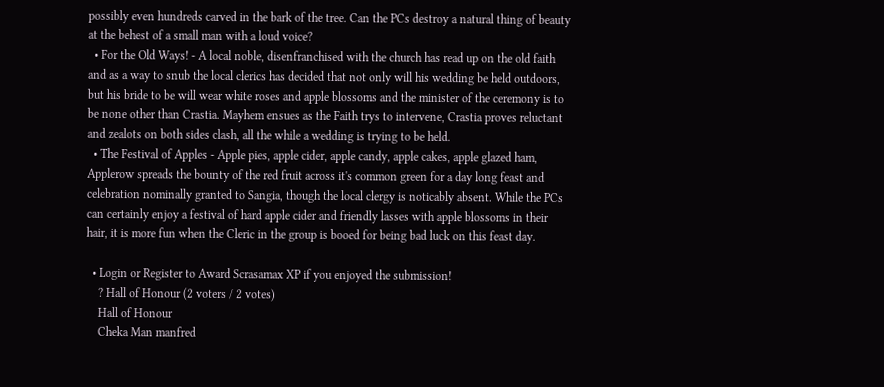possibly even hundreds carved in the bark of the tree. Can the PCs destroy a natural thing of beauty at the behest of a small man with a loud voice?
  • For the Old Ways! - A local noble, disenfranchised with the church has read up on the old faith and as a way to snub the local clerics has decided that not only will his wedding be held outdoors, but his bride to be will wear white roses and apple blossoms and the minister of the ceremony is to be none other than Crastia. Mayhem ensues as the Faith trys to intervene, Crastia proves reluctant and zealots on both sides clash, all the while a wedding is trying to be held.
  • The Festival of Apples - Apple pies, apple cider, apple candy, apple cakes, apple glazed ham, Applerow spreads the bounty of the red fruit across it's common green for a day long feast and celebration nominally granted to Sangia, though the local clergy is noticably absent. While the PCs can certainly enjoy a festival of hard apple cider and friendly lasses with apple blossoms in their hair, it is more fun when the Cleric in the group is booed for being bad luck on this feast day.

  • Login or Register to Award Scrasamax XP if you enjoyed the submission!
    ? Hall of Honour (2 voters / 2 votes)
    Hall of Honour
    Cheka Man manfred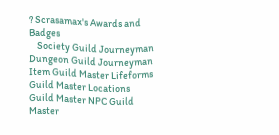? Scrasamax's Awards and Badges
    Society Guild Journeyman Dungeon Guild Journeyman Item Guild Master Lifeforms Guild Master Locations Guild Master NPC Guild Master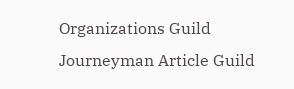Organizations Guild Journeyman Article Guild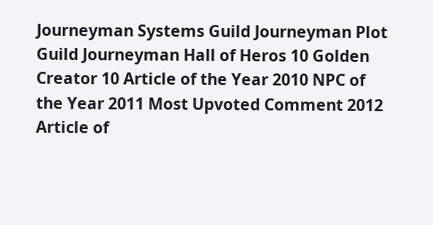Journeyman Systems Guild Journeyman Plot Guild Journeyman Hall of Heros 10 Golden Creator 10 Article of the Year 2010 NPC of the Year 2011 Most Upvoted Comment 2012 Article of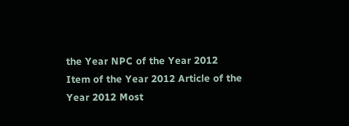the Year NPC of the Year 2012 Item of the Year 2012 Article of the Year 2012 Most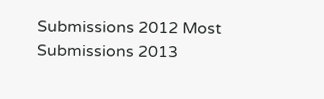Submissions 2012 Most Submissions 2013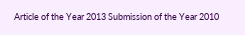Article of the Year 2013 Submission of the Year 2010